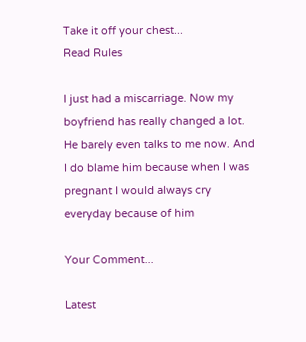Take it off your chest...
Read Rules

I just had a miscarriage. Now my boyfriend has really changed a lot. He barely even talks to me now. And I do blame him because when I was pregnant I would always cry everyday because of him

Your Comment...

Latest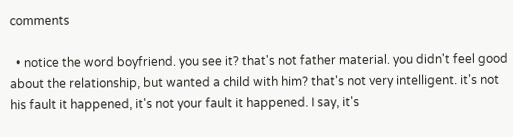comments

  • notice the word boyfriend. you see it? that's not father material. you didn't feel good about the relationship, but wanted a child with him? that's not very intelligent. it's not his fault it happened, it's not your fault it happened. I say, it's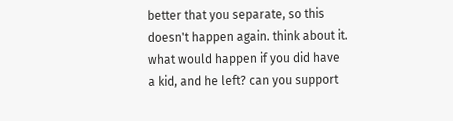better that you separate, so this doesn't happen again. think about it. what would happen if you did have a kid, and he left? can you support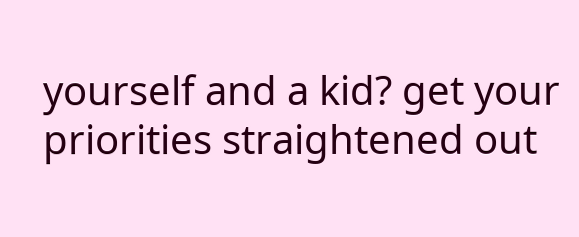yourself and a kid? get your priorities straightened out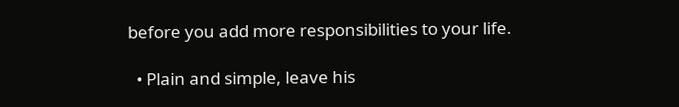before you add more responsibilities to your life.

  • Plain and simple, leave his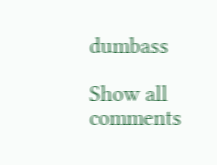dumbass

Show all comments